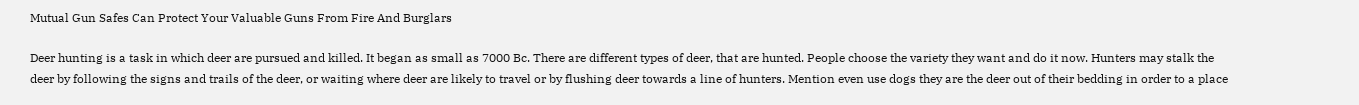Mutual Gun Safes Can Protect Your Valuable Guns From Fire And Burglars

Deer hunting is a task in which deer are pursued and killed. It began as small as 7000 Bc. There are different types of deer, that are hunted. People choose the variety they want and do it now. Hunters may stalk the deer by following the signs and trails of the deer, or waiting where deer are likely to travel or by flushing deer towards a line of hunters. Mention even use dogs they are the deer out of their bedding in order to a place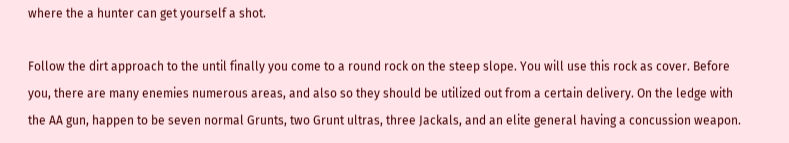where the a hunter can get yourself a shot.

Follow the dirt approach to the until finally you come to a round rock on the steep slope. You will use this rock as cover. Before you, there are many enemies numerous areas, and also so they should be utilized out from a certain delivery. On the ledge with the AA gun, happen to be seven normal Grunts, two Grunt ultras, three Jackals, and an elite general having a concussion weapon.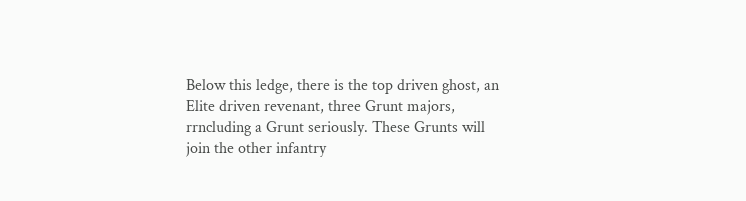Below this ledge, there is the top driven ghost, an Elite driven revenant, three Grunt majors, rrncluding a Grunt seriously. These Grunts will join the other infantry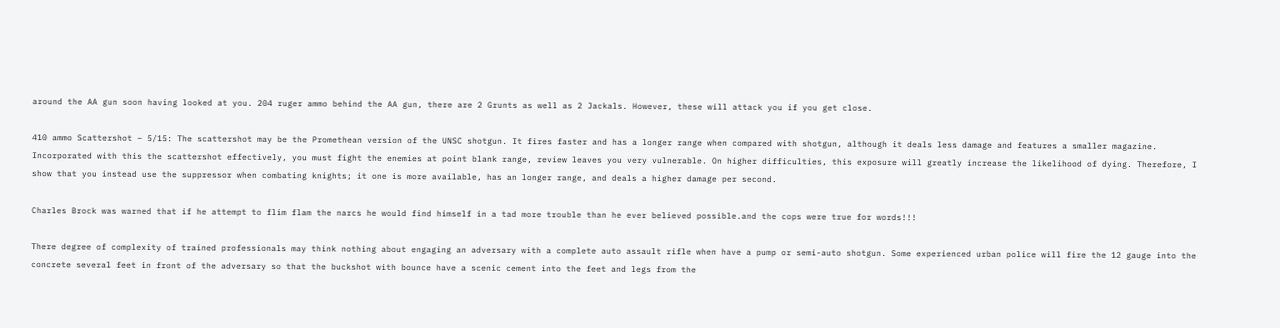around the AA gun soon having looked at you. 204 ruger ammo behind the AA gun, there are 2 Grunts as well as 2 Jackals. However, these will attack you if you get close.

410 ammo Scattershot – 5/15: The scattershot may be the Promethean version of the UNSC shotgun. It fires faster and has a longer range when compared with shotgun, although it deals less damage and features a smaller magazine. Incorporated with this the scattershot effectively, you must fight the enemies at point blank range, review leaves you very vulnerable. On higher difficulties, this exposure will greatly increase the likelihood of dying. Therefore, I show that you instead use the suppressor when combating knights; it one is more available, has an longer range, and deals a higher damage per second.

Charles Brock was warned that if he attempt to flim flam the narcs he would find himself in a tad more trouble than he ever believed possible.and the cops were true for words!!!

There degree of complexity of trained professionals may think nothing about engaging an adversary with a complete auto assault rifle when have a pump or semi-auto shotgun. Some experienced urban police will fire the 12 gauge into the concrete several feet in front of the adversary so that the buckshot with bounce have a scenic cement into the feet and legs from the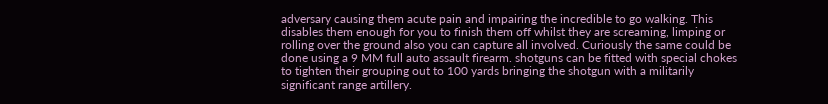adversary causing them acute pain and impairing the incredible to go walking. This disables them enough for you to finish them off whilst they are screaming, limping or rolling over the ground also you can capture all involved. Curiously the same could be done using a 9 MM full auto assault firearm. shotguns can be fitted with special chokes to tighten their grouping out to 100 yards bringing the shotgun with a militarily significant range artillery.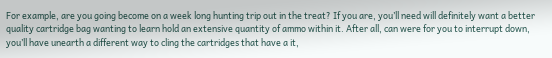For example, are you going become on a week long hunting trip out in the treat? If you are, you’ll need will definitely want a better quality cartridge bag wanting to learn hold an extensive quantity of ammo within it. After all, can were for you to interrupt down, you’ll have unearth a different way to cling the cartridges that have a it,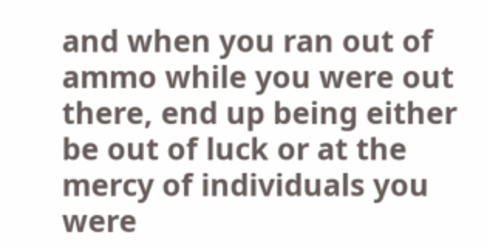and when you ran out of ammo while you were out there, end up being either be out of luck or at the mercy of individuals you were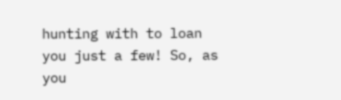hunting with to loan you just a few! So, as you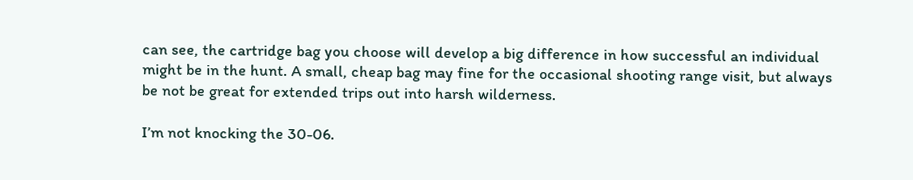can see, the cartridge bag you choose will develop a big difference in how successful an individual might be in the hunt. A small, cheap bag may fine for the occasional shooting range visit, but always be not be great for extended trips out into harsh wilderness.

I’m not knocking the 30-06.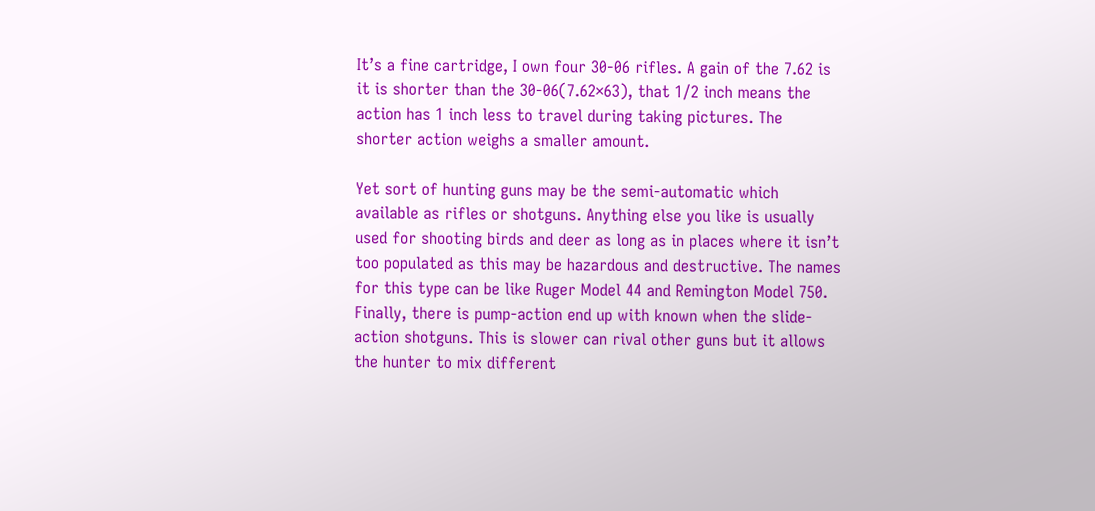It’s a fine cartridge, I own four 30-06 rifles. A gain of the 7.62 is it is shorter than the 30-06(7.62×63), that 1/2 inch means the action has 1 inch less to travel during taking pictures. The shorter action weighs a smaller amount.

Yet sort of hunting guns may be the semi-automatic which available as rifles or shotguns. Anything else you like is usually used for shooting birds and deer as long as in places where it isn’t too populated as this may be hazardous and destructive. The names for this type can be like Ruger Model 44 and Remington Model 750. Finally, there is pump-action end up with known when the slide-action shotguns. This is slower can rival other guns but it allows the hunter to mix different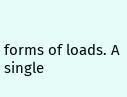forms of loads. A single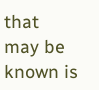that may be known is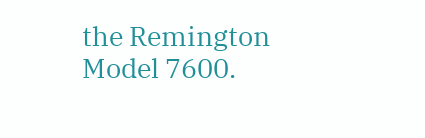the Remington Model 7600.